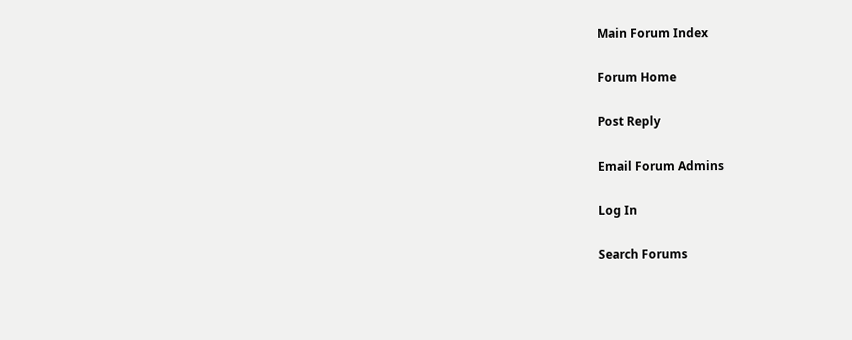Main Forum Index

Forum Home

Post Reply

Email Forum Admins

Log In

Search Forums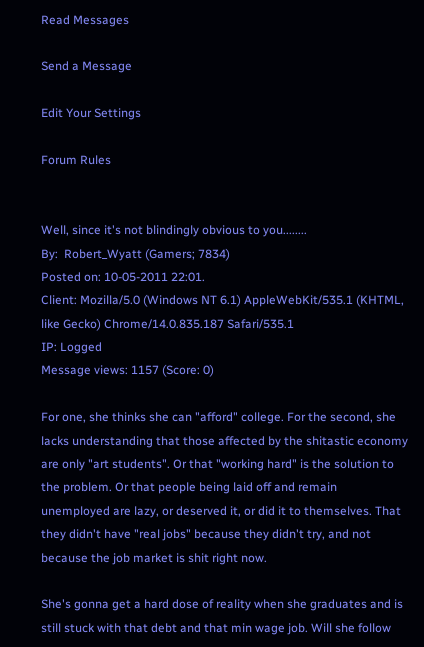Read Messages

Send a Message

Edit Your Settings

Forum Rules


Well, since it's not blindingly obvious to you........
By:  Robert_Wyatt (Gamers; 7834)
Posted on: 10-05-2011 22:01.
Client: Mozilla/5.0 (Windows NT 6.1) AppleWebKit/535.1 (KHTML, like Gecko) Chrome/14.0.835.187 Safari/535.1
IP: Logged
Message views: 1157 (Score: 0)

For one, she thinks she can "afford" college. For the second, she lacks understanding that those affected by the shitastic economy are only "art students". Or that "working hard" is the solution to the problem. Or that people being laid off and remain unemployed are lazy, or deserved it, or did it to themselves. That they didn't have "real jobs" because they didn't try, and not because the job market is shit right now.

She's gonna get a hard dose of reality when she graduates and is still stuck with that debt and that min wage job. Will she follow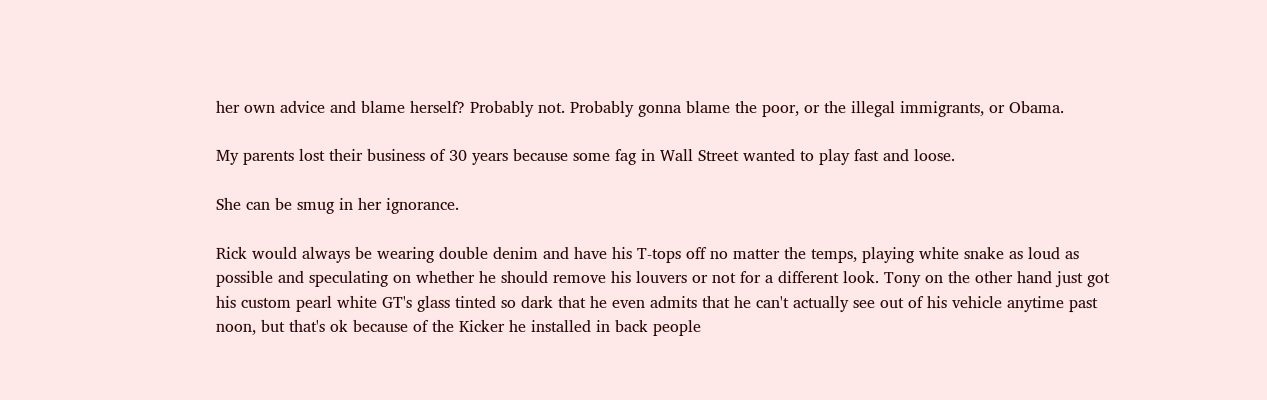her own advice and blame herself? Probably not. Probably gonna blame the poor, or the illegal immigrants, or Obama.

My parents lost their business of 30 years because some fag in Wall Street wanted to play fast and loose.

She can be smug in her ignorance.

Rick would always be wearing double denim and have his T-tops off no matter the temps, playing white snake as loud as possible and speculating on whether he should remove his louvers or not for a different look. Tony on the other hand just got his custom pearl white GT's glass tinted so dark that he even admits that he can't actually see out of his vehicle anytime past noon, but that's ok because of the Kicker he installed in back people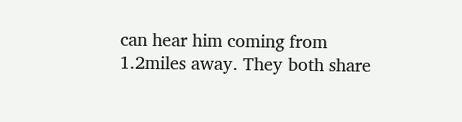can hear him coming from 1.2miles away. They both share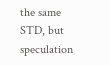the same STD, but speculation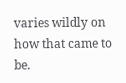varies wildly on how that came to be.